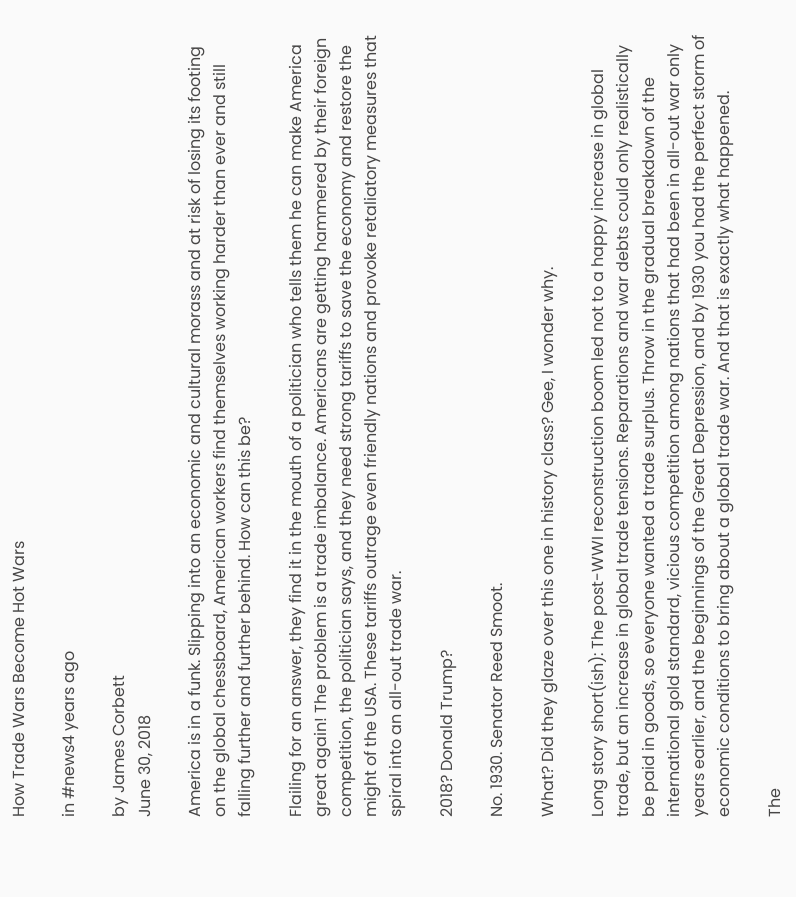How Trade Wars Become Hot Wars

in #news4 years ago

by James Corbett
June 30, 2018

America is in a funk. Slipping into an economic and cultural morass and at risk of losing its footing on the global chessboard, American workers find themselves working harder than ever and still falling further and further behind. How can this be?

Flailing for an answer, they find it in the mouth of a politician who tells them he can make America great again! The problem is a trade imbalance. Americans are getting hammered by their foreign competition, the politician says, and they need strong tariffs to save the economy and restore the might of the USA. These tariffs outrage even friendly nations and provoke retaliatory measures that spiral into an all-out trade war.

2018? Donald Trump?

No. 1930. Senator Reed Smoot.

What? Did they glaze over this one in history class? Gee, I wonder why.

Long story short(ish): The post-WWI reconstruction boom led not to a happy increase in global trade, but an increase in global trade tensions. Reparations and war debts could only realistically be paid in goods, so everyone wanted a trade surplus. Throw in the gradual breakdown of the international gold standard, vicious competition among nations that had been in all-out war only years earlier, and the beginnings of the Great Depression, and by 1930 you had the perfect storm of economic conditions to bring about a global trade war. And that is exactly what happened.

The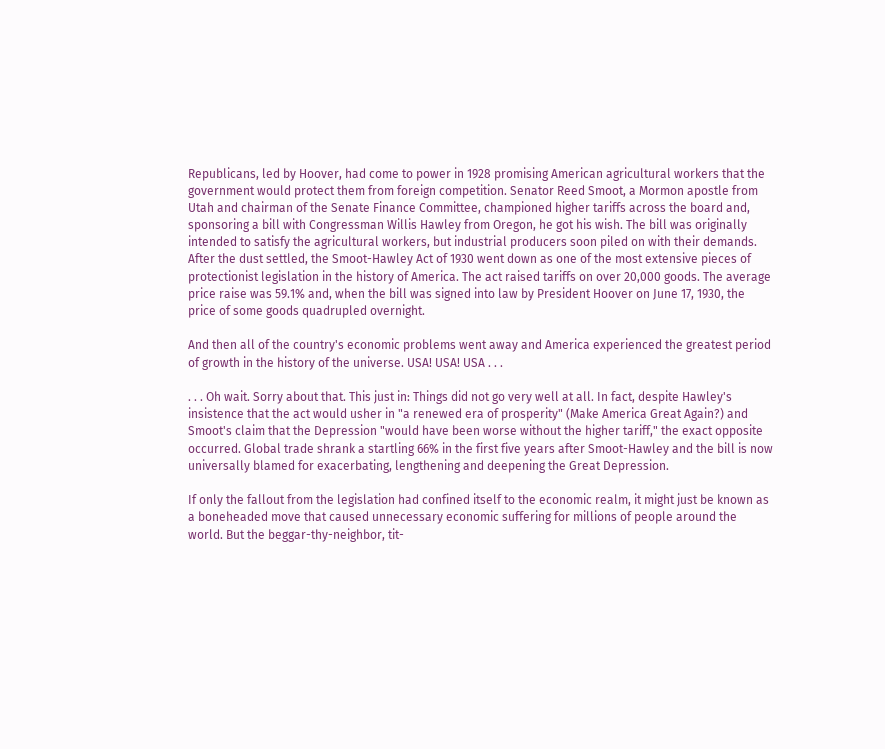Republicans, led by Hoover, had come to power in 1928 promising American agricultural workers that the government would protect them from foreign competition. Senator Reed Smoot, a Mormon apostle from Utah and chairman of the Senate Finance Committee, championed higher tariffs across the board and, sponsoring a bill with Congressman Willis Hawley from Oregon, he got his wish. The bill was originally intended to satisfy the agricultural workers, but industrial producers soon piled on with their demands. After the dust settled, the Smoot-Hawley Act of 1930 went down as one of the most extensive pieces of protectionist legislation in the history of America. The act raised tariffs on over 20,000 goods. The average price raise was 59.1% and, when the bill was signed into law by President Hoover on June 17, 1930, the price of some goods quadrupled overnight.

And then all of the country's economic problems went away and America experienced the greatest period of growth in the history of the universe. USA! USA! USA . . .

. . . Oh wait. Sorry about that. This just in: Things did not go very well at all. In fact, despite Hawley's insistence that the act would usher in "a renewed era of prosperity" (Make America Great Again?) and Smoot's claim that the Depression "would have been worse without the higher tariff," the exact opposite occurred. Global trade shrank a startling 66% in the first five years after Smoot-Hawley and the bill is now universally blamed for exacerbating, lengthening and deepening the Great Depression.

If only the fallout from the legislation had confined itself to the economic realm, it might just be known as a boneheaded move that caused unnecessary economic suffering for millions of people around the world. But the beggar-thy-neighbor, tit-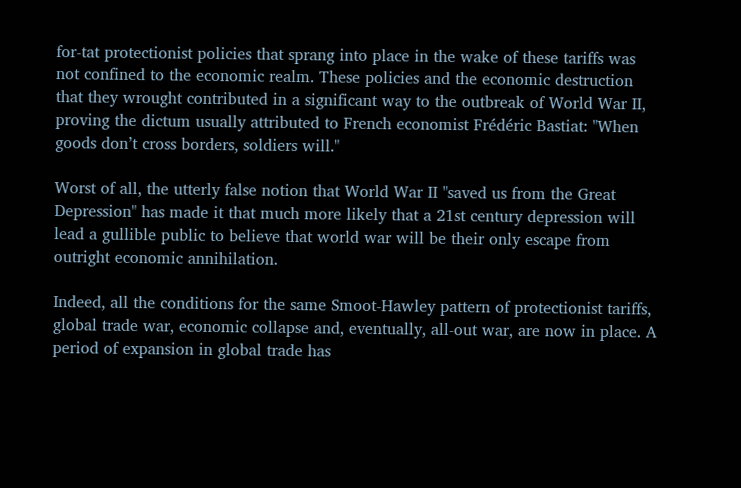for-tat protectionist policies that sprang into place in the wake of these tariffs was not confined to the economic realm. These policies and the economic destruction that they wrought contributed in a significant way to the outbreak of World War II, proving the dictum usually attributed to French economist Frédéric Bastiat: "When goods don’t cross borders, soldiers will."

Worst of all, the utterly false notion that World War II "saved us from the Great Depression" has made it that much more likely that a 21st century depression will lead a gullible public to believe that world war will be their only escape from outright economic annihilation.

Indeed, all the conditions for the same Smoot-Hawley pattern of protectionist tariffs, global trade war, economic collapse and, eventually, all-out war, are now in place. A period of expansion in global trade has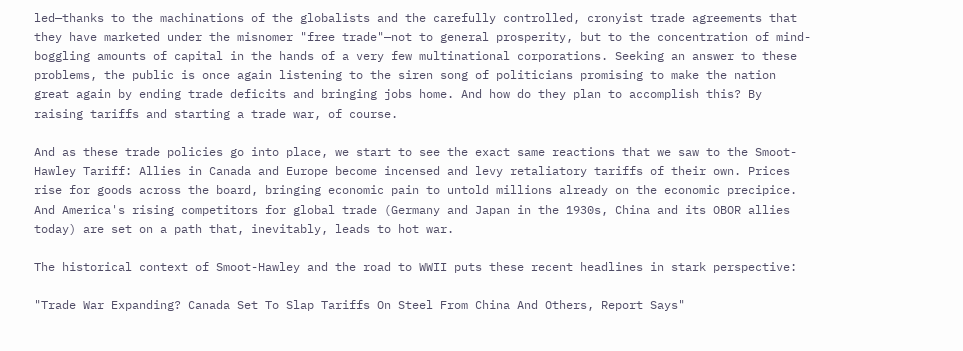led—thanks to the machinations of the globalists and the carefully controlled, cronyist trade agreements that they have marketed under the misnomer "free trade"—not to general prosperity, but to the concentration of mind-boggling amounts of capital in the hands of a very few multinational corporations. Seeking an answer to these problems, the public is once again listening to the siren song of politicians promising to make the nation great again by ending trade deficits and bringing jobs home. And how do they plan to accomplish this? By raising tariffs and starting a trade war, of course.

And as these trade policies go into place, we start to see the exact same reactions that we saw to the Smoot-Hawley Tariff: Allies in Canada and Europe become incensed and levy retaliatory tariffs of their own. Prices rise for goods across the board, bringing economic pain to untold millions already on the economic precipice. And America's rising competitors for global trade (Germany and Japan in the 1930s, China and its OBOR allies today) are set on a path that, inevitably, leads to hot war.

The historical context of Smoot-Hawley and the road to WWII puts these recent headlines in stark perspective:

"Trade War Expanding? Canada Set To Slap Tariffs On Steel From China And Others, Report Says"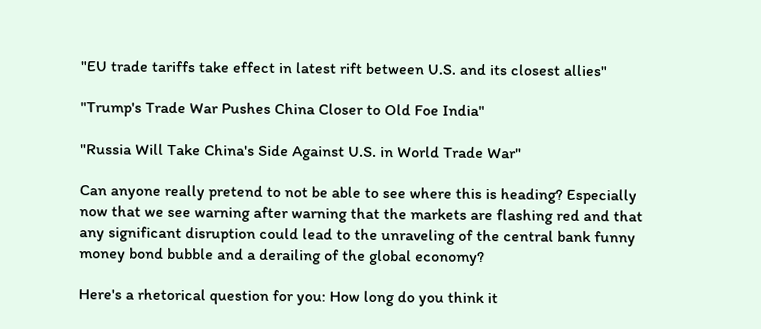"EU trade tariffs take effect in latest rift between U.S. and its closest allies"

"Trump's Trade War Pushes China Closer to Old Foe India"

"Russia Will Take China's Side Against U.S. in World Trade War"

Can anyone really pretend to not be able to see where this is heading? Especially now that we see warning after warning that the markets are flashing red and that any significant disruption could lead to the unraveling of the central bank funny money bond bubble and a derailing of the global economy?

Here's a rhetorical question for you: How long do you think it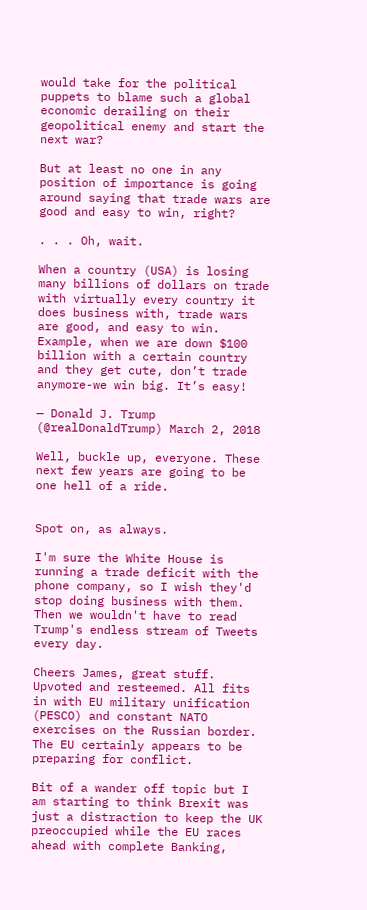would take for the political puppets to blame such a global economic derailing on their geopolitical enemy and start the next war?

But at least no one in any position of importance is going around saying that trade wars are good and easy to win, right?

. . . Oh, wait.

When a country (USA) is losing many billions of dollars on trade with virtually every country it does business with, trade wars are good, and easy to win. Example, when we are down $100 billion with a certain country and they get cute, don’t trade anymore-we win big. It’s easy!

— Donald J. Trump (@realDonaldTrump) March 2, 2018

Well, buckle up, everyone. These next few years are going to be one hell of a ride.


Spot on, as always.

I'm sure the White House is running a trade deficit with the phone company, so I wish they'd stop doing business with them. Then we wouldn't have to read Trump's endless stream of Tweets every day.

Cheers James, great stuff. Upvoted and resteemed. All fits in with EU military unification (PESCO) and constant NATO exercises on the Russian border. The EU certainly appears to be preparing for conflict.

Bit of a wander off topic but I am starting to think Brexit was just a distraction to keep the UK preoccupied while the EU races ahead with complete Banking,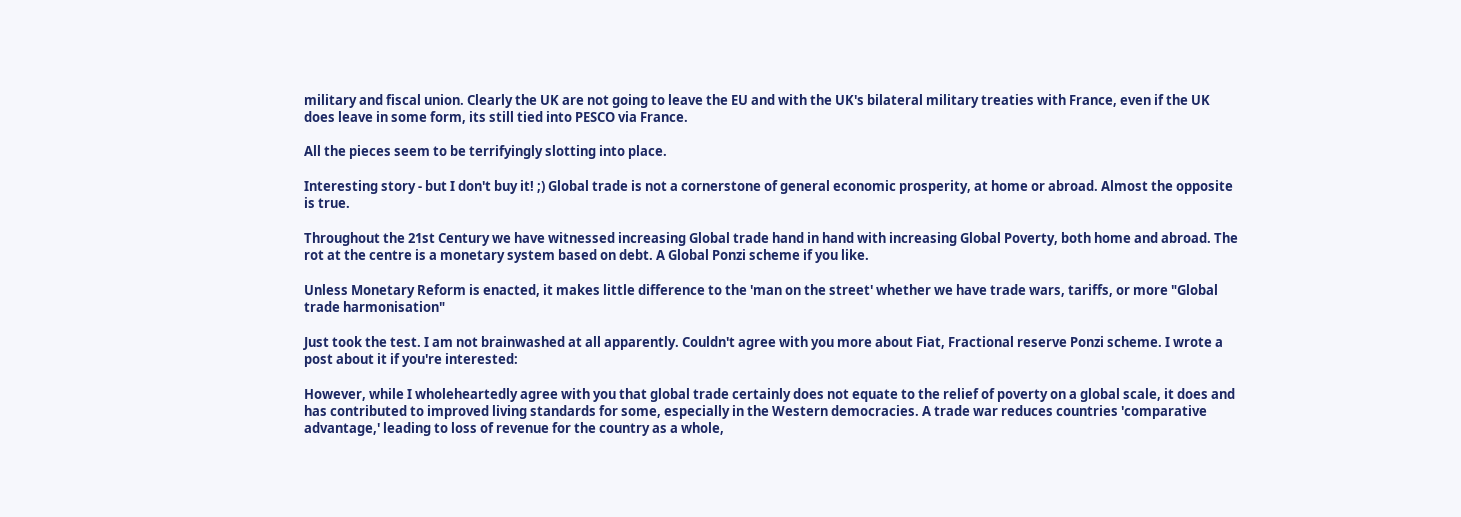military and fiscal union. Clearly the UK are not going to leave the EU and with the UK's bilateral military treaties with France, even if the UK does leave in some form, its still tied into PESCO via France.

All the pieces seem to be terrifyingly slotting into place.

Interesting story - but I don't buy it! ;) Global trade is not a cornerstone of general economic prosperity, at home or abroad. Almost the opposite is true.

Throughout the 21st Century we have witnessed increasing Global trade hand in hand with increasing Global Poverty, both home and abroad. The rot at the centre is a monetary system based on debt. A Global Ponzi scheme if you like.

Unless Monetary Reform is enacted, it makes little difference to the 'man on the street' whether we have trade wars, tariffs, or more "Global trade harmonisation"

Just took the test. I am not brainwashed at all apparently. Couldn't agree with you more about Fiat, Fractional reserve Ponzi scheme. I wrote a post about it if you're interested:

However, while I wholeheartedly agree with you that global trade certainly does not equate to the relief of poverty on a global scale, it does and has contributed to improved living standards for some, especially in the Western democracies. A trade war reduces countries 'comparative advantage,' leading to loss of revenue for the country as a whole,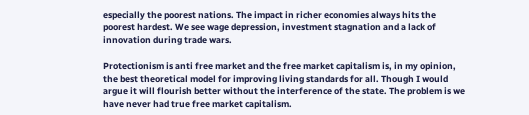especially the poorest nations. The impact in richer economies always hits the poorest hardest. We see wage depression, investment stagnation and a lack of innovation during trade wars.

Protectionism is anti free market and the free market capitalism is, in my opinion, the best theoretical model for improving living standards for all. Though I would argue it will flourish better without the interference of the state. The problem is we have never had true free market capitalism.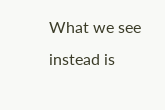What we see instead is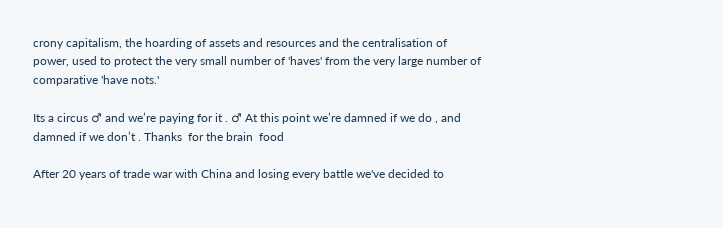crony capitalism, the hoarding of assets and resources and the centralisation of power, used to protect the very small number of 'haves' from the very large number of comparative 'have nots.'

Its a circus ♂ and we’re paying for it . ♂ At this point we’re damned if we do , and damned if we don’t . Thanks  for the brain  food

After 20 years of trade war with China and losing every battle we've decided to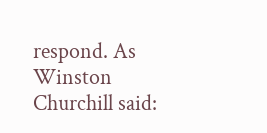respond. As Winston Churchill said: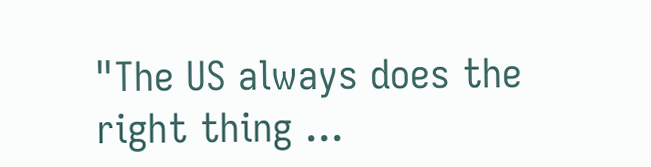"The US always does the right thing ...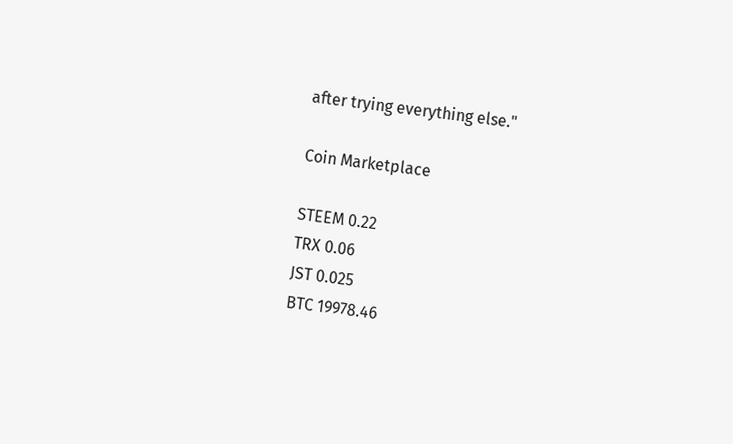after trying everything else."

Coin Marketplace

STEEM 0.22
TRX 0.06
JST 0.025
BTC 19978.46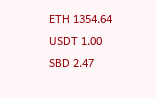ETH 1354.64
USDT 1.00
SBD 2.47